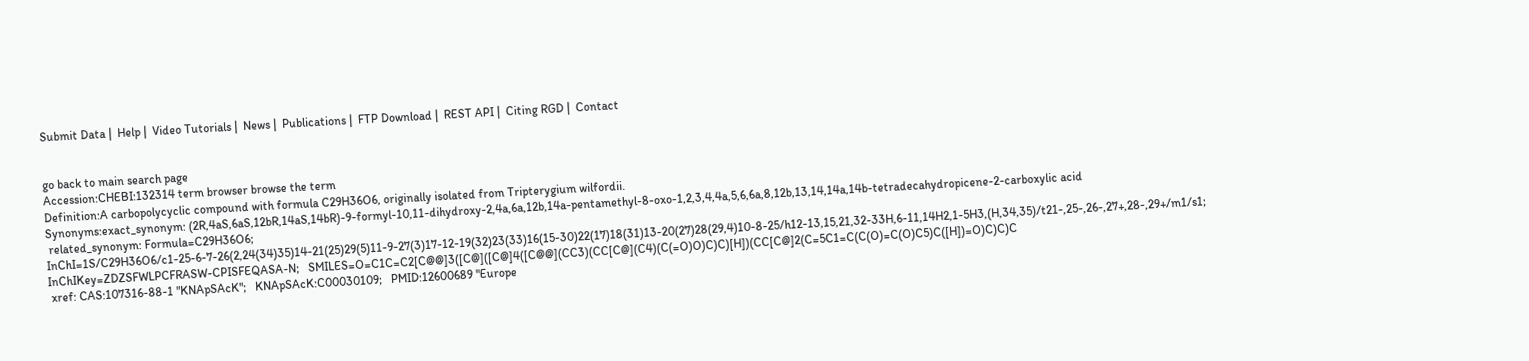Submit Data |  Help |  Video Tutorials |  News |  Publications |  FTP Download |  REST API |  Citing RGD |  Contact


go back to main search page
Accession:CHEBI:132314 term browser browse the term
Definition:A carbopolycyclic compound with formula C29H36O6, originally isolated from Tripterygium wilfordii.
Synonyms:exact_synonym: (2R,4aS,6aS,12bR,14aS,14bR)-9-formyl-10,11-dihydroxy-2,4a,6a,12b,14a-pentamethyl-8-oxo-1,2,3,4,4a,5,6,6a,8,12b,13,14,14a,14b-tetradecahydropicene-2-carboxylic acid
 related_synonym: Formula=C29H36O6;   InChI=1S/C29H36O6/c1-25-6-7-26(2,24(34)35)14-21(25)29(5)11-9-27(3)17-12-19(32)23(33)16(15-30)22(17)18(31)13-20(27)28(29,4)10-8-25/h12-13,15,21,32-33H,6-11,14H2,1-5H3,(H,34,35)/t21-,25-,26-,27+,28-,29+/m1/s1;   InChIKey=ZDZSFWLPCFRASW-CPISFEQASA-N;   SMILES=O=C1C=C2[C@@]3([C@]([C@]4([C@@](CC3)(CC[C@](C4)(C(=O)O)C)C)[H])(CC[C@]2(C=5C1=C(C(O)=C(O)C5)C([H])=O)C)C)C
 xref: CAS:107316-88-1 "KNApSAcK";   KNApSAcK:C00030109;   PMID:12600689 "Europe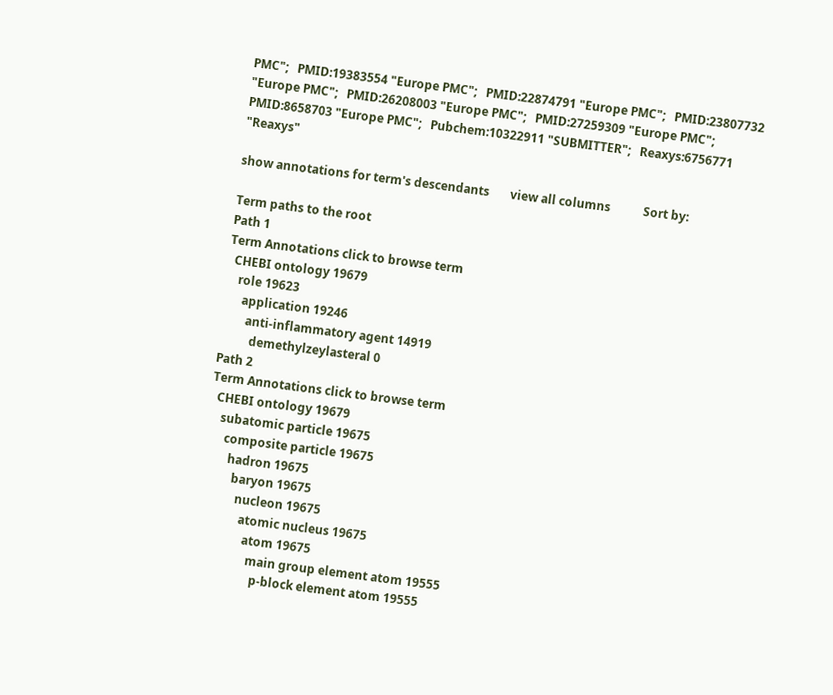PMC";   PMID:19383554 "Europe PMC";   PMID:22874791 "Europe PMC";   PMID:23807732 "Europe PMC";   PMID:26208003 "Europe PMC";   PMID:27259309 "Europe PMC";   PMID:8658703 "Europe PMC";   Pubchem:10322911 "SUBMITTER";   Reaxys:6756771 "Reaxys"

show annotations for term's descendants       view all columns           Sort by:

Term paths to the root
Path 1
Term Annotations click to browse term
  CHEBI ontology 19679
    role 19623
      application 19246
        anti-inflammatory agent 14919
          demethylzeylasteral 0
Path 2
Term Annotations click to browse term
  CHEBI ontology 19679
    subatomic particle 19675
      composite particle 19675
        hadron 19675
          baryon 19675
            nucleon 19675
              atomic nucleus 19675
                atom 19675
                  main group element atom 19555
                    p-block element atom 19555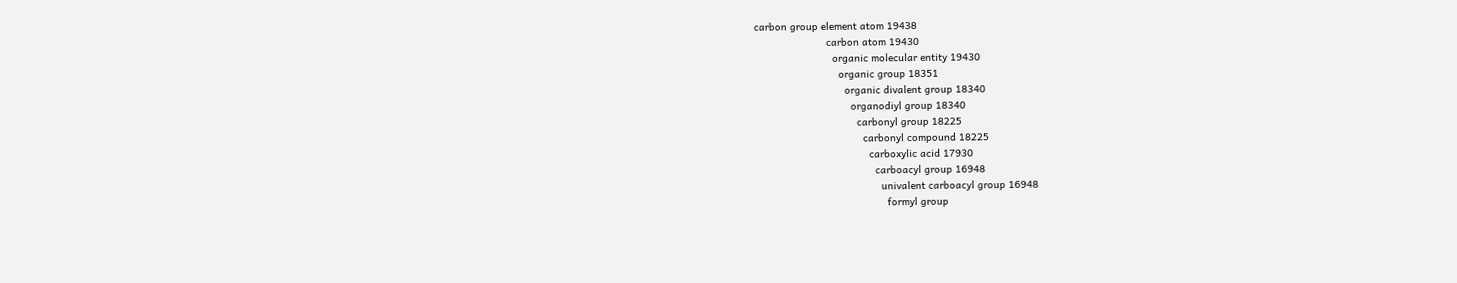carbon group element atom 19438
                        carbon atom 19430
                          organic molecular entity 19430
                            organic group 18351
                              organic divalent group 18340
                                organodiyl group 18340
                                  carbonyl group 18225
                                    carbonyl compound 18225
                                      carboxylic acid 17930
                                        carboacyl group 16948
                                          univalent carboacyl group 16948
                                            formyl group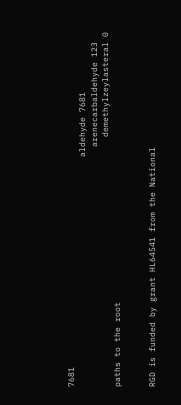7681
                                              aldehyde 7681
                                                arenecarbaldehyde 123
                                                  demethylzeylasteral 0
paths to the root


RGD is funded by grant HL64541 from the National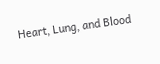Heart, Lung, and Blood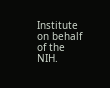Institute on behalf of the NIH.